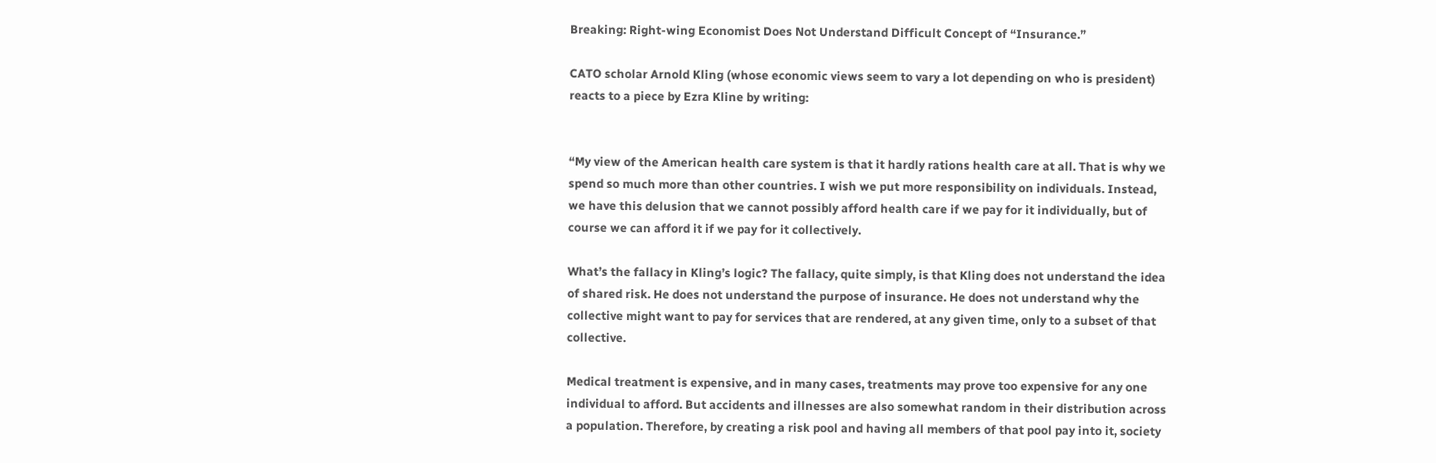Breaking: Right-wing Economist Does Not Understand Difficult Concept of “Insurance.”

CATO scholar Arnold Kling (whose economic views seem to vary a lot depending on who is president) reacts to a piece by Ezra Kline by writing:


“My view of the American health care system is that it hardly rations health care at all. That is why we spend so much more than other countries. I wish we put more responsibility on individuals. Instead, we have this delusion that we cannot possibly afford health care if we pay for it individually, but of course we can afford it if we pay for it collectively.

What’s the fallacy in Kling’s logic? The fallacy, quite simply, is that Kling does not understand the idea of shared risk. He does not understand the purpose of insurance. He does not understand why the collective might want to pay for services that are rendered, at any given time, only to a subset of that collective.

Medical treatment is expensive, and in many cases, treatments may prove too expensive for any one individual to afford. But accidents and illnesses are also somewhat random in their distribution across a population. Therefore, by creating a risk pool and having all members of that pool pay into it, society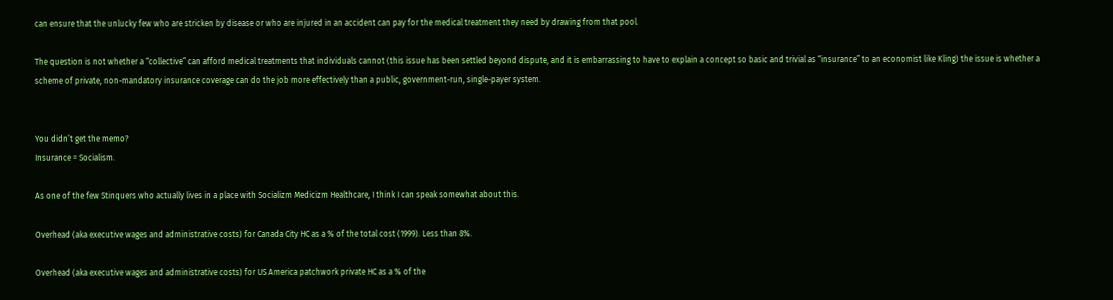can ensure that the unlucky few who are stricken by disease or who are injured in an accident can pay for the medical treatment they need by drawing from that pool.

The question is not whether a “collective” can afford medical treatments that individuals cannot (this issue has been settled beyond dispute, and it is embarrassing to have to explain a concept so basic and trivial as “insurance” to an economist like Kling) the issue is whether a scheme of private, non-mandatory insurance coverage can do the job more effectively than a public, government-run, single-payer system.


You didn’t get the memo?
Insurance = Socialism.

As one of the few Stinquers who actually lives in a place with Socializm Medicizm Healthcare, I think I can speak somewhat about this.

Overhead (aka executive wages and administrative costs) for Canada City HC as a % of the total cost (1999). Less than 8%.

Overhead (aka executive wages and administrative costs) for US America patchwork private HC as a % of the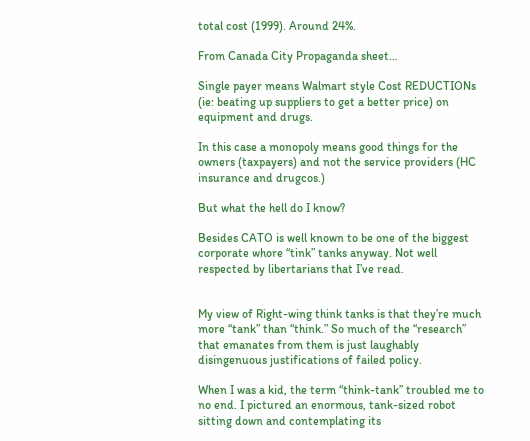total cost (1999). Around 24%.

From Canada City Propaganda sheet…

Single payer means Walmart style Cost REDUCTIONs (ie: beating up suppliers to get a better price) on equipment and drugs.

In this case a monopoly means good things for the owners (taxpayers) and not the service providers (HC insurance and drugcos.)

But what the hell do I know?

Besides CATO is well known to be one of the biggest corporate whore “tink” tanks anyway. Not well respected by libertarians that I’ve read.


My view of Right-wing think tanks is that they’re much more “tank” than “think.” So much of the “research” that emanates from them is just laughably disingenuous justifications of failed policy.

When I was a kid, the term “think-tank” troubled me to no end. I pictured an enormous, tank-sized robot sitting down and contemplating its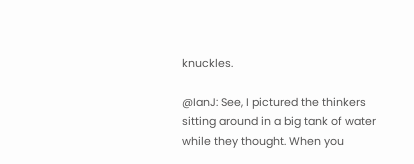knuckles.

@IanJ: See, I pictured the thinkers sitting around in a big tank of water while they thought. When you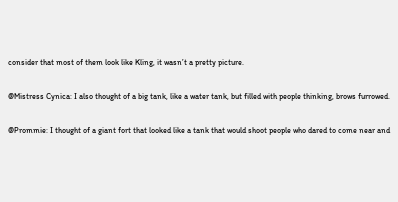consider that most of them look like Kling, it wasn’t a pretty picture.

@Mistress Cynica: I also thought of a big tank, like a water tank, but filled with people thinking, brows furrowed.

@Prommie: I thought of a giant fort that looked like a tank that would shoot people who dared to come near and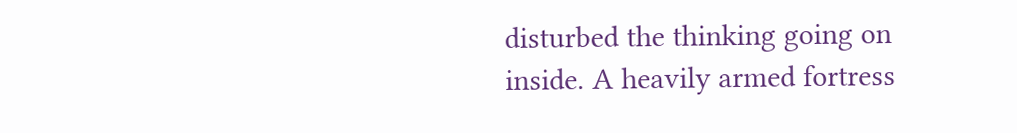disturbed the thinking going on inside. A heavily armed fortress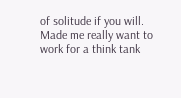of solitude if you will. Made me really want to work for a think tank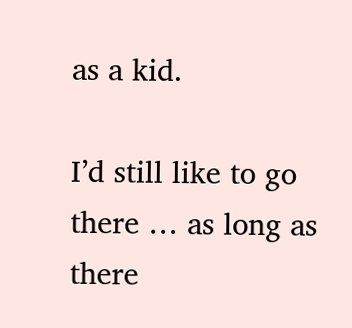as a kid.

I’d still like to go there … as long as there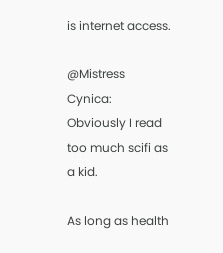is internet access.

@Mistress Cynica: Obviously I read too much scifi as a kid.

As long as health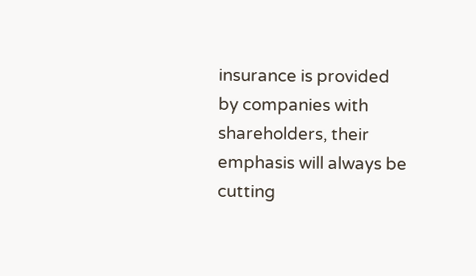insurance is provided by companies with shareholders, their emphasis will always be cutting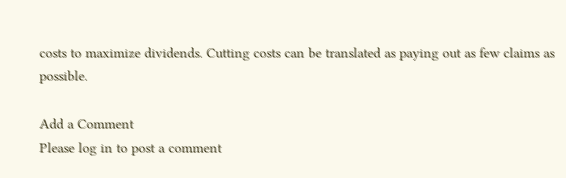costs to maximize dividends. Cutting costs can be translated as paying out as few claims as possible.

Add a Comment
Please log in to post a comment